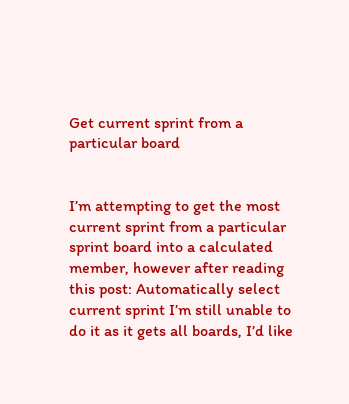Get current sprint from a particular board


I’m attempting to get the most current sprint from a particular sprint board into a calculated member, however after reading this post: Automatically select current sprint I’m still unable to do it as it gets all boards, I’d like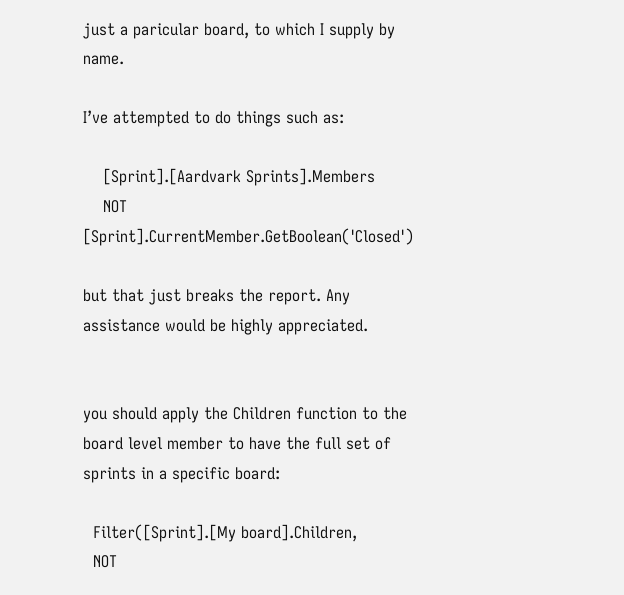just a paricular board, to which I supply by name.

I’ve attempted to do things such as:

    [Sprint].[Aardvark Sprints].Members
    NOT [Sprint].CurrentMember.GetBoolean('Closed')

but that just breaks the report. Any assistance would be highly appreciated.


you should apply the Children function to the board level member to have the full set of sprints in a specific board:

  Filter([Sprint].[My board].Children,
  NOT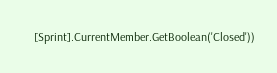[Sprint].CurrentMember.GetBoolean('Closed'))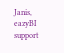Janis, eazyBI support